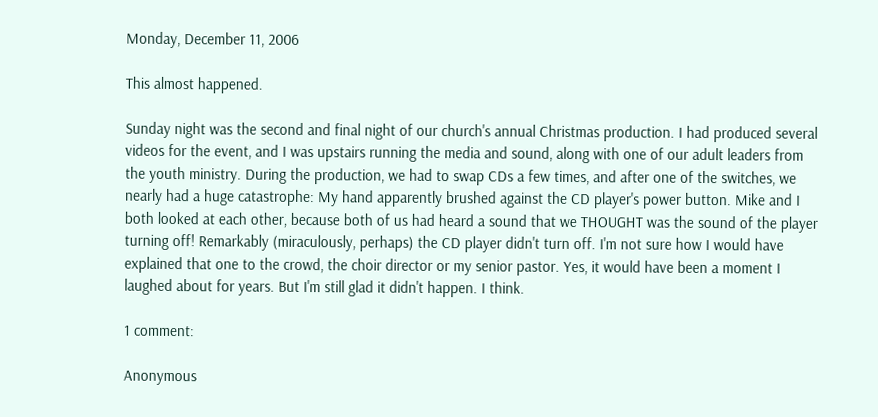Monday, December 11, 2006

This almost happened.

Sunday night was the second and final night of our church's annual Christmas production. I had produced several videos for the event, and I was upstairs running the media and sound, along with one of our adult leaders from the youth ministry. During the production, we had to swap CDs a few times, and after one of the switches, we nearly had a huge catastrophe: My hand apparently brushed against the CD player's power button. Mike and I both looked at each other, because both of us had heard a sound that we THOUGHT was the sound of the player turning off! Remarkably (miraculously, perhaps) the CD player didn't turn off. I'm not sure how I would have explained that one to the crowd, the choir director or my senior pastor. Yes, it would have been a moment I laughed about for years. But I'm still glad it didn't happen. I think.

1 comment:

Anonymous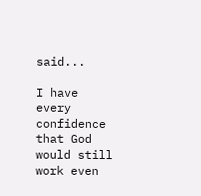said...

I have every confidence that God would still work even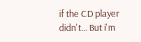if the CD player didn't... But i'm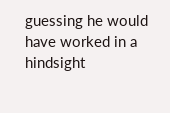guessing he would have worked in a hindsight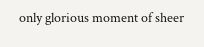only glorious moment of sheer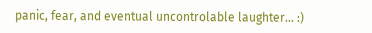panic, fear, and eventual uncontrolable laughter... :)